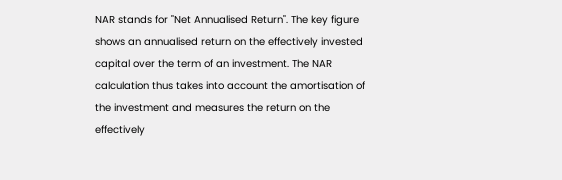NAR stands for "Net Annualised Return". The key figure shows an annualised return on the effectively invested capital over the term of an investment. The NAR calculation thus takes into account the amortisation of the investment and measures the return on the effectively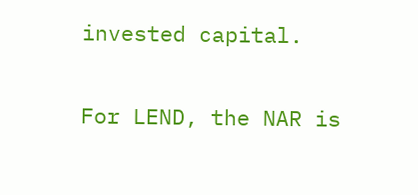invested capital.

For LEND, the NAR is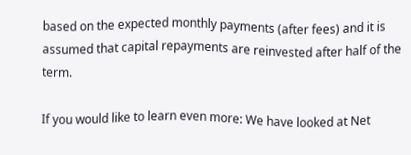based on the expected monthly payments (after fees) and it is assumed that capital repayments are reinvested after half of the term.

If you would like to learn even more: We have looked at Net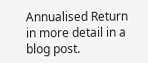Annualised Return in more detail in a blog post.